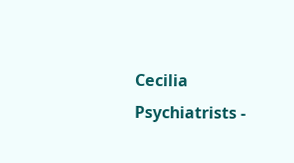Cecilia Psychiatrists -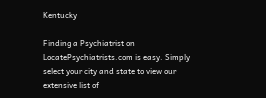Kentucky

Finding a Psychiatrist on LocatePsychiatrists.com is easy. Simply select your city and state to view our extensive list of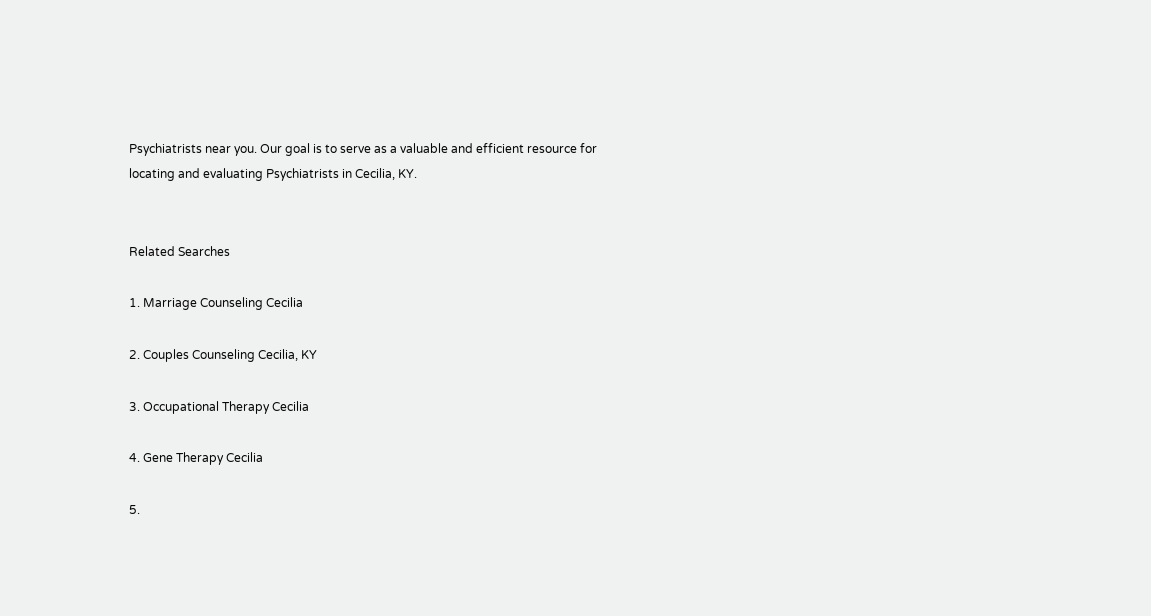Psychiatrists near you. Our goal is to serve as a valuable and efficient resource for locating and evaluating Psychiatrists in Cecilia, KY.


Related Searches

1. Marriage Counseling Cecilia

2. Couples Counseling Cecilia, KY

3. Occupational Therapy Cecilia

4. Gene Therapy Cecilia

5.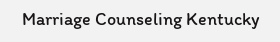Marriage Counseling Kentucky